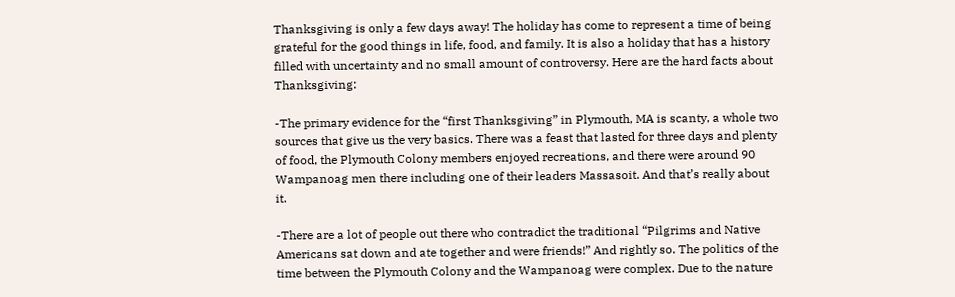Thanksgiving is only a few days away! The holiday has come to represent a time of being grateful for the good things in life, food, and family. It is also a holiday that has a history filled with uncertainty and no small amount of controversy. Here are the hard facts about Thanksgiving:

-The primary evidence for the “first Thanksgiving” in Plymouth, MA is scanty, a whole two sources that give us the very basics. There was a feast that lasted for three days and plenty of food, the Plymouth Colony members enjoyed recreations, and there were around 90 Wampanoag men there including one of their leaders Massasoit. And that’s really about it.

-There are a lot of people out there who contradict the traditional “Pilgrims and Native Americans sat down and ate together and were friends!” And rightly so. The politics of the time between the Plymouth Colony and the Wampanoag were complex. Due to the nature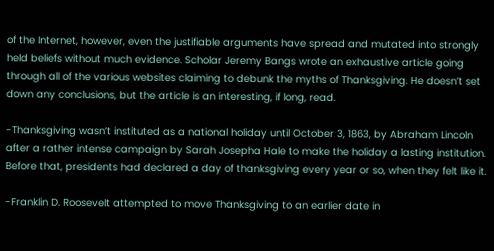of the Internet, however, even the justifiable arguments have spread and mutated into strongly held beliefs without much evidence. Scholar Jeremy Bangs wrote an exhaustive article going through all of the various websites claiming to debunk the myths of Thanksgiving. He doesn’t set down any conclusions, but the article is an interesting, if long, read.

-Thanksgiving wasn’t instituted as a national holiday until October 3, 1863, by Abraham Lincoln after a rather intense campaign by Sarah Josepha Hale to make the holiday a lasting institution. Before that, presidents had declared a day of thanksgiving every year or so, when they felt like it.

-Franklin D. Roosevelt attempted to move Thanksgiving to an earlier date in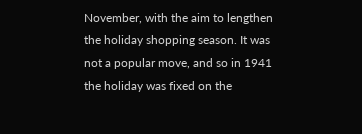November, with the aim to lengthen the holiday shopping season. It was not a popular move, and so in 1941 the holiday was fixed on the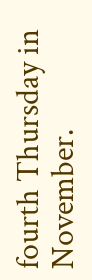fourth Thursday in November.